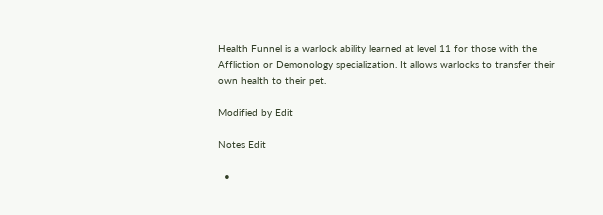Health Funnel is a warlock ability learned at level 11 for those with the Affliction or Demonology specialization. It allows warlocks to transfer their own health to their pet.

Modified by Edit

Notes Edit

  •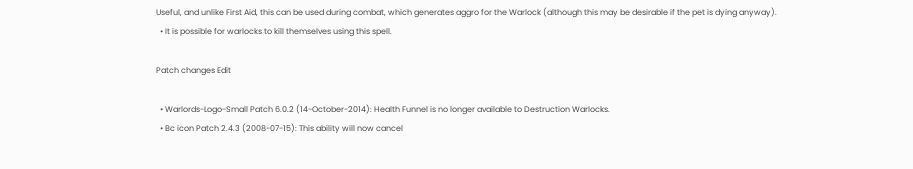Useful, and unlike First Aid, this can be used during combat, which generates aggro for the Warlock (although this may be desirable if the pet is dying anyway).
  • It is possible for warlocks to kill themselves using this spell.

Patch changes Edit

  • Warlords-Logo-Small Patch 6.0.2 (14-October-2014): Health Funnel is no longer available to Destruction Warlocks.
  • Bc icon Patch 2.4.3 (2008-07-15): This ability will now cancel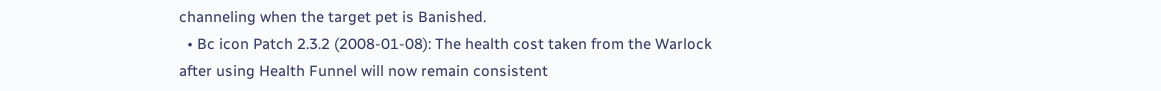channeling when the target pet is Banished.
  • Bc icon Patch 2.3.2 (2008-01-08): The health cost taken from the Warlock after using Health Funnel will now remain consistent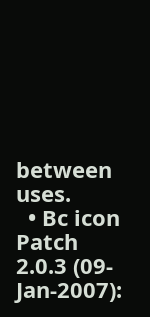between uses.
  • Bc icon Patch 2.0.3 (09-Jan-2007):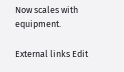Now scales with equipment.

External links Edit